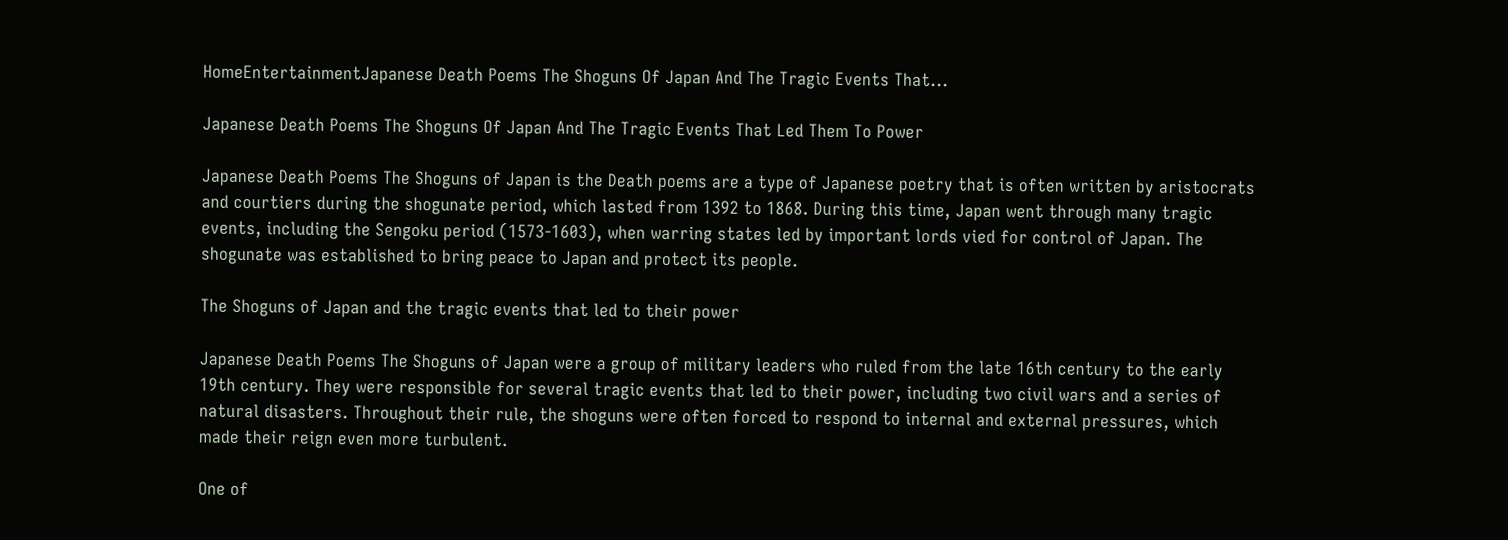HomeEntertainmentJapanese Death Poems The Shoguns Of Japan And The Tragic Events That...

Japanese Death Poems The Shoguns Of Japan And The Tragic Events That Led Them To Power

Japanese Death Poems The Shoguns of Japan is the Death poems are a type of Japanese poetry that is often written by aristocrats and courtiers during the shogunate period, which lasted from 1392 to 1868. During this time, Japan went through many tragic events, including the Sengoku period (1573-1603), when warring states led by important lords vied for control of Japan. The shogunate was established to bring peace to Japan and protect its people.

The Shoguns of Japan and the tragic events that led to their power

Japanese Death Poems The Shoguns of Japan were a group of military leaders who ruled from the late 16th century to the early 19th century. They were responsible for several tragic events that led to their power, including two civil wars and a series of natural disasters. Throughout their rule, the shoguns were often forced to respond to internal and external pressures, which made their reign even more turbulent.

One of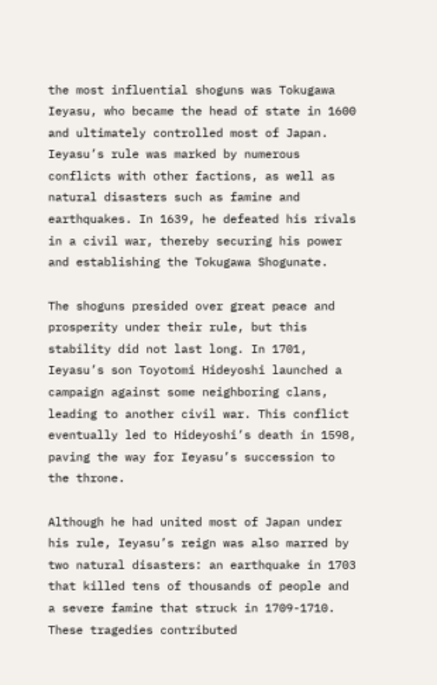the most influential shoguns was Tokugawa Ieyasu, who became the head of state in 1600 and ultimately controlled most of Japan. Ieyasu’s rule was marked by numerous conflicts with other factions, as well as natural disasters such as famine and earthquakes. In 1639, he defeated his rivals in a civil war, thereby securing his power and establishing the Tokugawa Shogunate.

The shoguns presided over great peace and prosperity under their rule, but this stability did not last long. In 1701, Ieyasu’s son Toyotomi Hideyoshi launched a campaign against some neighboring clans, leading to another civil war. This conflict eventually led to Hideyoshi’s death in 1598, paving the way for Ieyasu’s succession to the throne.

Although he had united most of Japan under his rule, Ieyasu’s reign was also marred by two natural disasters: an earthquake in 1703 that killed tens of thousands of people and a severe famine that struck in 1709-1710. These tragedies contributed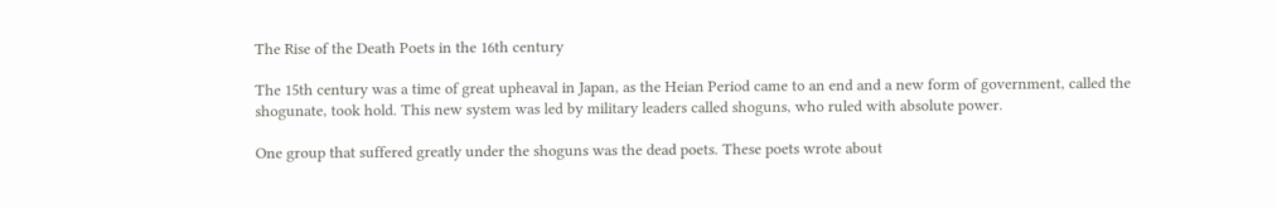The Rise of the Death Poets in the 16th century

The 15th century was a time of great upheaval in Japan, as the Heian Period came to an end and a new form of government, called the shogunate, took hold. This new system was led by military leaders called shoguns, who ruled with absolute power.

One group that suffered greatly under the shoguns was the dead poets. These poets wrote about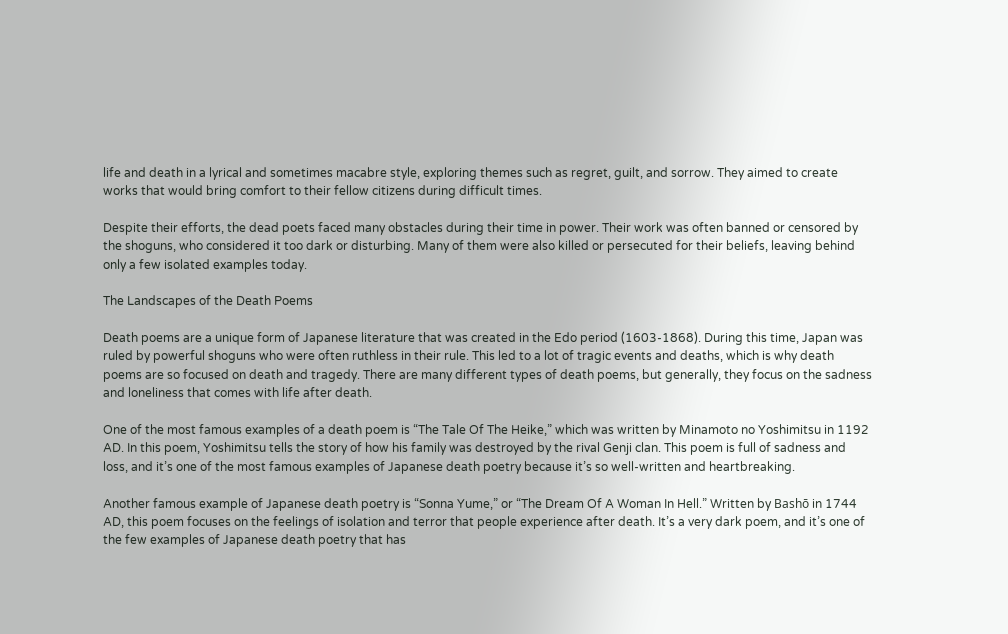life and death in a lyrical and sometimes macabre style, exploring themes such as regret, guilt, and sorrow. They aimed to create works that would bring comfort to their fellow citizens during difficult times.

Despite their efforts, the dead poets faced many obstacles during their time in power. Their work was often banned or censored by the shoguns, who considered it too dark or disturbing. Many of them were also killed or persecuted for their beliefs, leaving behind only a few isolated examples today.

The Landscapes of the Death Poems

Death poems are a unique form of Japanese literature that was created in the Edo period (1603-1868). During this time, Japan was ruled by powerful shoguns who were often ruthless in their rule. This led to a lot of tragic events and deaths, which is why death poems are so focused on death and tragedy. There are many different types of death poems, but generally, they focus on the sadness and loneliness that comes with life after death.

One of the most famous examples of a death poem is “The Tale Of The Heike,” which was written by Minamoto no Yoshimitsu in 1192 AD. In this poem, Yoshimitsu tells the story of how his family was destroyed by the rival Genji clan. This poem is full of sadness and loss, and it’s one of the most famous examples of Japanese death poetry because it’s so well-written and heartbreaking.

Another famous example of Japanese death poetry is “Sonna Yume,” or “The Dream Of A Woman In Hell.” Written by Bashō in 1744 AD, this poem focuses on the feelings of isolation and terror that people experience after death. It’s a very dark poem, and it’s one of the few examples of Japanese death poetry that has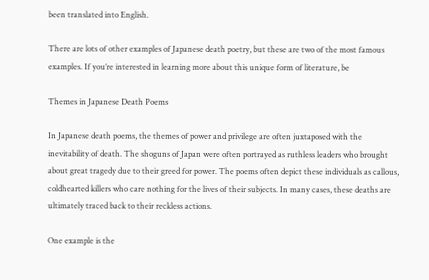been translated into English.

There are lots of other examples of Japanese death poetry, but these are two of the most famous examples. If you’re interested in learning more about this unique form of literature, be

Themes in Japanese Death Poems

In Japanese death poems, the themes of power and privilege are often juxtaposed with the inevitability of death. The shoguns of Japan were often portrayed as ruthless leaders who brought about great tragedy due to their greed for power. The poems often depict these individuals as callous, coldhearted killers who care nothing for the lives of their subjects. In many cases, these deaths are ultimately traced back to their reckless actions.

One example is the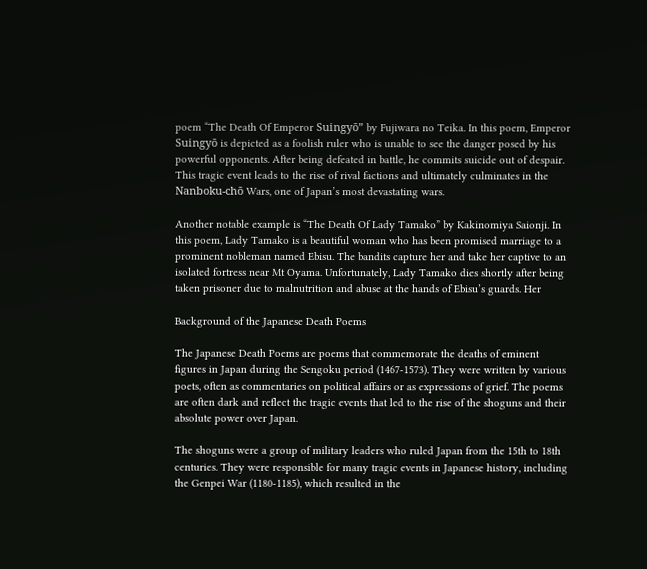poem “The Death Of Emperor Suingyō” by Fujiwara no Teika. In this poem, Emperor Suingyō is depicted as a foolish ruler who is unable to see the danger posed by his powerful opponents. After being defeated in battle, he commits suicide out of despair. This tragic event leads to the rise of rival factions and ultimately culminates in the Nanboku-chō Wars, one of Japan’s most devastating wars.

Another notable example is “The Death Of Lady Tamako” by Kakinomiya Saionji. In this poem, Lady Tamako is a beautiful woman who has been promised marriage to a prominent nobleman named Ebisu. The bandits capture her and take her captive to an isolated fortress near Mt Oyama. Unfortunately, Lady Tamako dies shortly after being taken prisoner due to malnutrition and abuse at the hands of Ebisu’s guards. Her

Background of the Japanese Death Poems

The Japanese Death Poems are poems that commemorate the deaths of eminent figures in Japan during the Sengoku period (1467-1573). They were written by various poets, often as commentaries on political affairs or as expressions of grief. The poems are often dark and reflect the tragic events that led to the rise of the shoguns and their absolute power over Japan.

The shoguns were a group of military leaders who ruled Japan from the 15th to 18th centuries. They were responsible for many tragic events in Japanese history, including the Genpei War (1180-1185), which resulted in the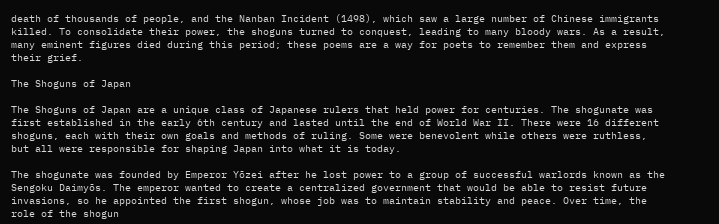death of thousands of people, and the Nanban Incident (1498), which saw a large number of Chinese immigrants killed. To consolidate their power, the shoguns turned to conquest, leading to many bloody wars. As a result, many eminent figures died during this period; these poems are a way for poets to remember them and express their grief.

The Shoguns of Japan

The Shoguns of Japan are a unique class of Japanese rulers that held power for centuries. The shogunate was first established in the early 6th century and lasted until the end of World War II. There were 16 different shoguns, each with their own goals and methods of ruling. Some were benevolent while others were ruthless, but all were responsible for shaping Japan into what it is today.

The shogunate was founded by Emperor Yōzei after he lost power to a group of successful warlords known as the Sengoku Daimyōs. The emperor wanted to create a centralized government that would be able to resist future invasions, so he appointed the first shogun, whose job was to maintain stability and peace. Over time, the role of the shogun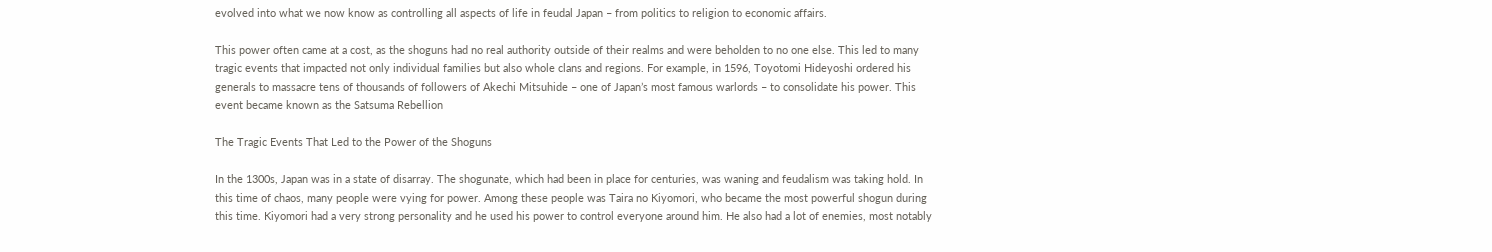evolved into what we now know as controlling all aspects of life in feudal Japan – from politics to religion to economic affairs.

This power often came at a cost, as the shoguns had no real authority outside of their realms and were beholden to no one else. This led to many tragic events that impacted not only individual families but also whole clans and regions. For example, in 1596, Toyotomi Hideyoshi ordered his generals to massacre tens of thousands of followers of Akechi Mitsuhide – one of Japan’s most famous warlords – to consolidate his power. This event became known as the Satsuma Rebellion

The Tragic Events That Led to the Power of the Shoguns

In the 1300s, Japan was in a state of disarray. The shogunate, which had been in place for centuries, was waning and feudalism was taking hold. In this time of chaos, many people were vying for power. Among these people was Taira no Kiyomori, who became the most powerful shogun during this time. Kiyomori had a very strong personality and he used his power to control everyone around him. He also had a lot of enemies, most notably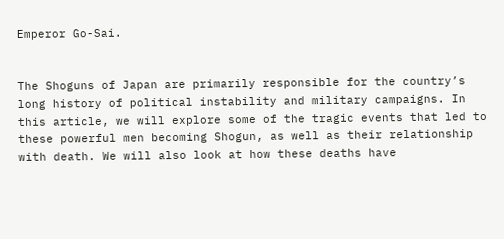Emperor Go-Sai.


The Shoguns of Japan are primarily responsible for the country’s long history of political instability and military campaigns. In this article, we will explore some of the tragic events that led to these powerful men becoming Shogun, as well as their relationship with death. We will also look at how these deaths have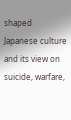shaped Japanese culture and its view on suicide, warfare,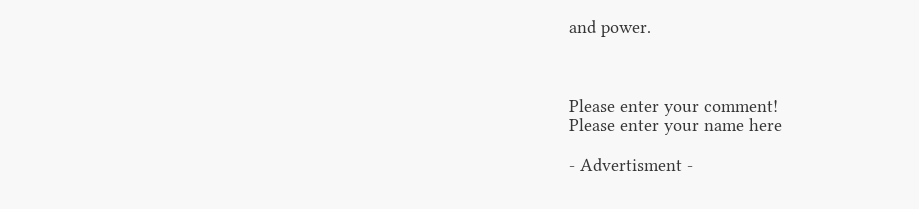and power.



Please enter your comment!
Please enter your name here

- Advertisment -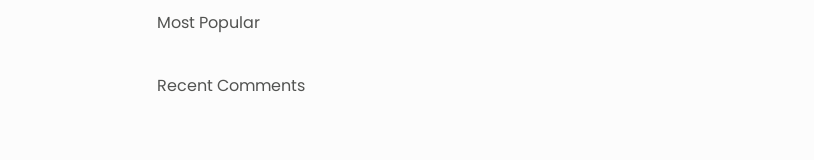Most Popular

Recent Comments